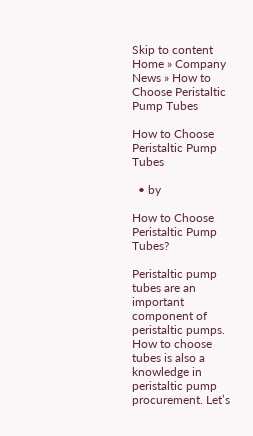Skip to content
Home » Company News » How to Choose Peristaltic Pump Tubes

How to Choose Peristaltic Pump Tubes

  • by

How to Choose Peristaltic Pump Tubes?

Peristaltic pump tubes are an important component of peristaltic pumps. How to choose tubes is also a knowledge in peristaltic pump procurement. Let’s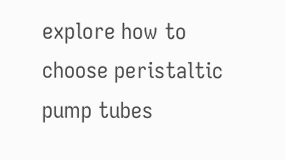explore how to choose peristaltic pump tubes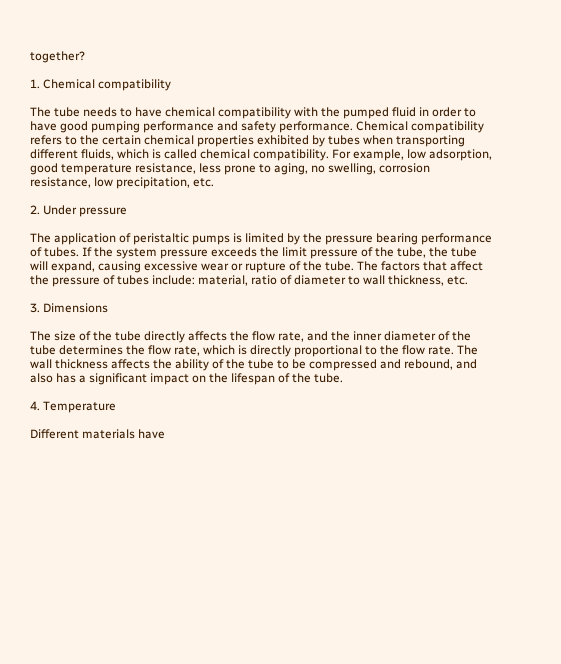together?

1. Chemical compatibility

The tube needs to have chemical compatibility with the pumped fluid in order to have good pumping performance and safety performance. Chemical compatibility refers to the certain chemical properties exhibited by tubes when transporting different fluids, which is called chemical compatibility. For example, low adsorption, good temperature resistance, less prone to aging, no swelling, corrosion resistance, low precipitation, etc.

2. Under pressure

The application of peristaltic pumps is limited by the pressure bearing performance of tubes. If the system pressure exceeds the limit pressure of the tube, the tube will expand, causing excessive wear or rupture of the tube. The factors that affect the pressure of tubes include: material, ratio of diameter to wall thickness, etc.

3. Dimensions

The size of the tube directly affects the flow rate, and the inner diameter of the tube determines the flow rate, which is directly proportional to the flow rate. The wall thickness affects the ability of the tube to be compressed and rebound, and also has a significant impact on the lifespan of the tube.

4. Temperature

Different materials have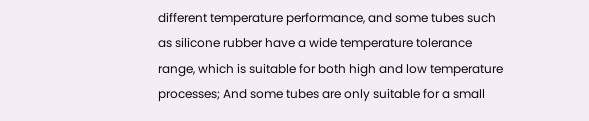different temperature performance, and some tubes such as silicone rubber have a wide temperature tolerance range, which is suitable for both high and low temperature processes; And some tubes are only suitable for a small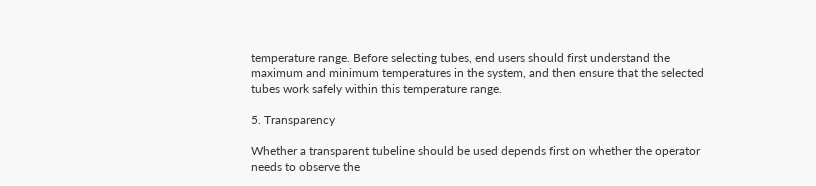temperature range. Before selecting tubes, end users should first understand the maximum and minimum temperatures in the system, and then ensure that the selected tubes work safely within this temperature range.

5. Transparency

Whether a transparent tubeline should be used depends first on whether the operator needs to observe the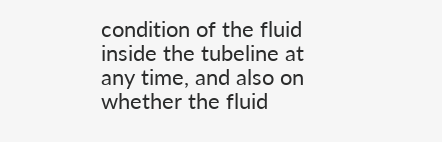condition of the fluid inside the tubeline at any time, and also on whether the fluid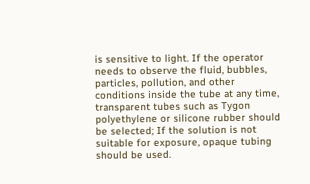is sensitive to light. If the operator needs to observe the fluid, bubbles, particles, pollution, and other conditions inside the tube at any time, transparent tubes such as Tygon polyethylene or silicone rubber should be selected; If the solution is not suitable for exposure, opaque tubing should be used.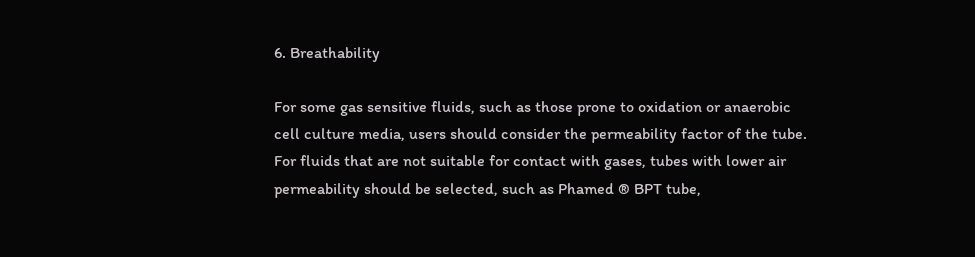6. Breathability

For some gas sensitive fluids, such as those prone to oxidation or anaerobic cell culture media, users should consider the permeability factor of the tube. For fluids that are not suitable for contact with gases, tubes with lower air permeability should be selected, such as Phamed ® BPT tube,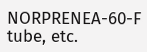NORPRENEA-60-F tube, etc.